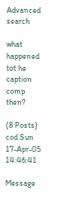Advanced search

what happened tot he caption comp then?

(8 Posts)
cod Sun 17-Apr-05 14:46:41

Message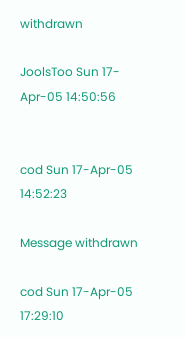withdrawn

JoolsToo Sun 17-Apr-05 14:50:56


cod Sun 17-Apr-05 14:52:23

Message withdrawn

cod Sun 17-Apr-05 17:29:10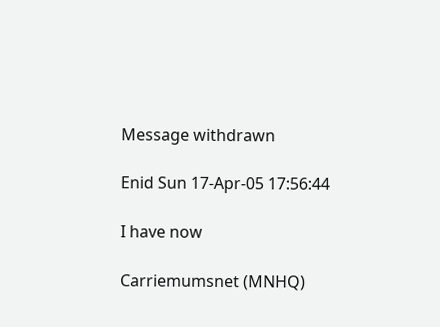Message withdrawn

Enid Sun 17-Apr-05 17:56:44

I have now

Carriemumsnet (MNHQ)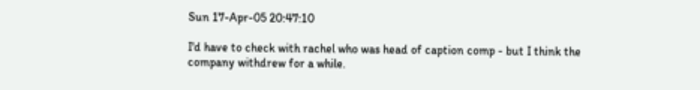Sun 17-Apr-05 20:47:10

I'd have to check with rachel who was head of caption comp - but I think the company withdrew for a while.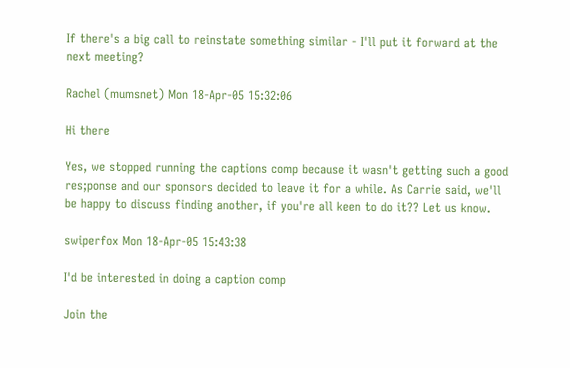If there's a big call to reinstate something similar - I'll put it forward at the next meeting?

Rachel (mumsnet) Mon 18-Apr-05 15:32:06

Hi there

Yes, we stopped running the captions comp because it wasn't getting such a good res;ponse and our sponsors decided to leave it for a while. As Carrie said, we'll be happy to discuss finding another, if you're all keen to do it?? Let us know.

swiperfox Mon 18-Apr-05 15:43:38

I'd be interested in doing a caption comp

Join the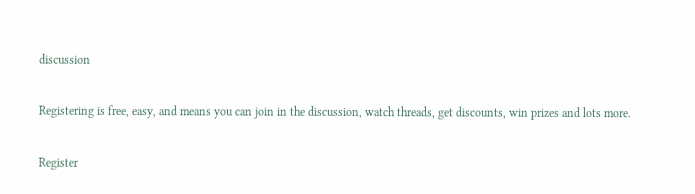discussion

Registering is free, easy, and means you can join in the discussion, watch threads, get discounts, win prizes and lots more.

Register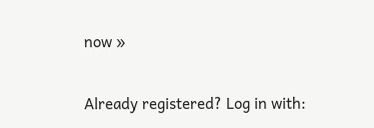now »

Already registered? Log in with: